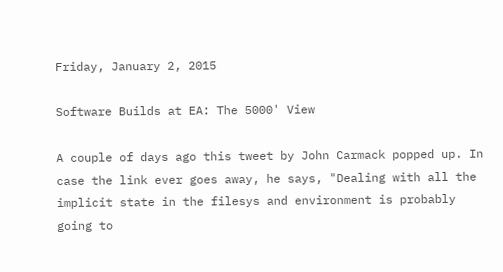Friday, January 2, 2015

Software Builds at EA: The 5000' View

A couple of days ago this tweet by John Carmack popped up. In case the link ever goes away, he says, "Dealing with all the implicit state in the filesys and environment is probably going to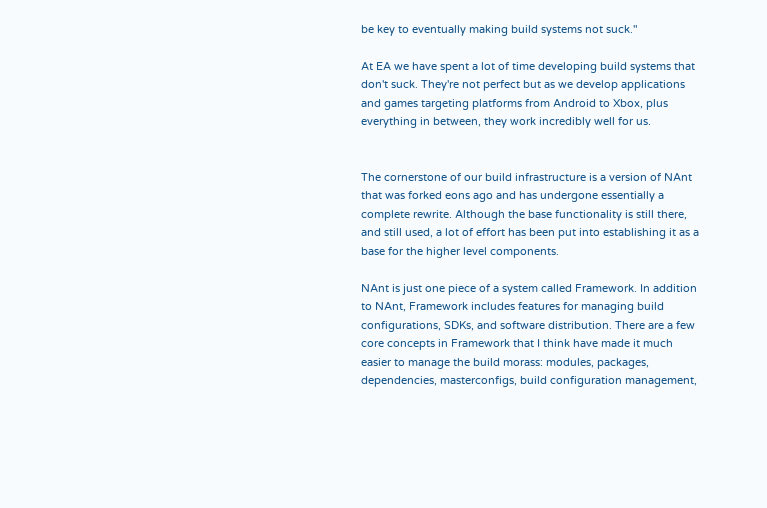be key to eventually making build systems not suck."

At EA we have spent a lot of time developing build systems that don't suck. They're not perfect but as we develop applications and games targeting platforms from Android to Xbox, plus everything in between, they work incredibly well for us.


The cornerstone of our build infrastructure is a version of NAnt that was forked eons ago and has undergone essentially a complete rewrite. Although the base functionality is still there, and still used, a lot of effort has been put into establishing it as a base for the higher level components.

NAnt is just one piece of a system called Framework. In addition to NAnt, Framework includes features for managing build configurations, SDKs, and software distribution. There are a few core concepts in Framework that I think have made it much easier to manage the build morass: modules, packages, dependencies, masterconfigs, build configuration management,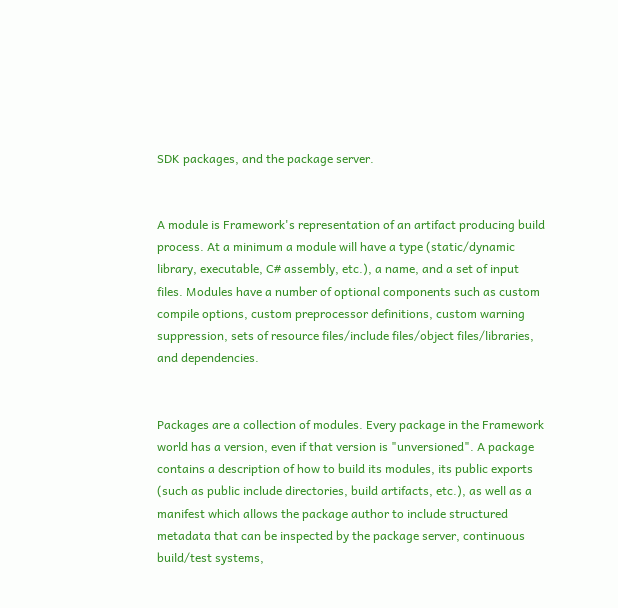SDK packages, and the package server.


A module is Framework's representation of an artifact producing build process. At a minimum a module will have a type (static/dynamic library, executable, C# assembly, etc.), a name, and a set of input files. Modules have a number of optional components such as custom compile options, custom preprocessor definitions, custom warning suppression, sets of resource files/include files/object files/libraries, and dependencies.


Packages are a collection of modules. Every package in the Framework world has a version, even if that version is "unversioned". A package contains a description of how to build its modules, its public exports (such as public include directories, build artifacts, etc.), as well as a manifest which allows the package author to include structured metadata that can be inspected by the package server, continuous build/test systems,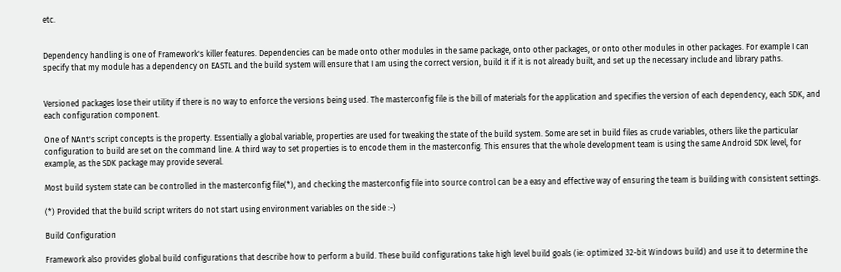etc.


Dependency handling is one of Framework's killer features. Dependencies can be made onto other modules in the same package, onto other packages, or onto other modules in other packages. For example I can specify that my module has a dependency on EASTL and the build system will ensure that I am using the correct version, build it if it is not already built, and set up the necessary include and library paths.


Versioned packages lose their utility if there is no way to enforce the versions being used. The masterconfig file is the bill of materials for the application and specifies the version of each dependency, each SDK, and each configuration component.

One of NAnt's script concepts is the property. Essentially a global variable, properties are used for tweaking the state of the build system. Some are set in build files as crude variables, others like the particular configuration to build are set on the command line. A third way to set properties is to encode them in the masterconfig. This ensures that the whole development team is using the same Android SDK level, for example, as the SDK package may provide several.

Most build system state can be controlled in the masterconfig file(*), and checking the masterconfig file into source control can be a easy and effective way of ensuring the team is building with consistent settings.

(*) Provided that the build script writers do not start using environment variables on the side :-)

Build Configuration

Framework also provides global build configurations that describe how to perform a build. These build configurations take high level build goals (ie: optimized 32-bit Windows build) and use it to determine the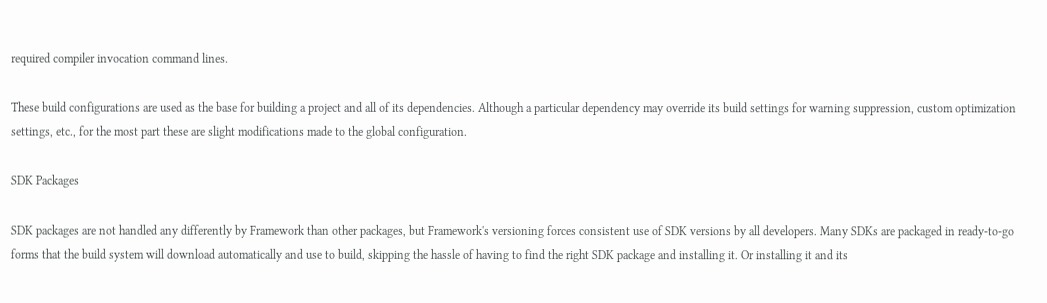required compiler invocation command lines.

These build configurations are used as the base for building a project and all of its dependencies. Although a particular dependency may override its build settings for warning suppression, custom optimization settings, etc., for the most part these are slight modifications made to the global configuration.

SDK Packages

SDK packages are not handled any differently by Framework than other packages, but Framework's versioning forces consistent use of SDK versions by all developers. Many SDKs are packaged in ready-to-go forms that the build system will download automatically and use to build, skipping the hassle of having to find the right SDK package and installing it. Or installing it and its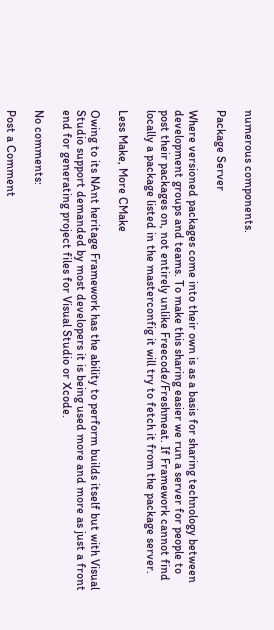numerous components.

Package Server

Where versioned packages come into their own is as a basis for sharing technology between development groups and teams. To make this sharing easier we run a server for people to post their packages on, not entirely unlike Freecode/Freshmeat. If Framework cannot find locally a package listed in the masterconfig it will try to fetch it from the package server.

Less Make, More CMake

Owing to its NAnt heritage Framework has the ability to perform builds itself but with Visual Studio support demanded by most developers it is being used more and more as just a front end for generating project files for Visual Studio or Xcode.

No comments:

Post a Comment